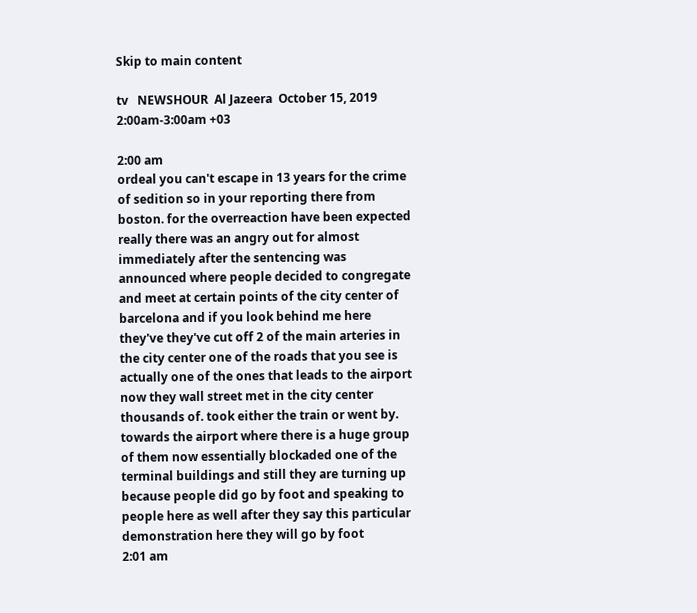Skip to main content

tv   NEWSHOUR  Al Jazeera  October 15, 2019 2:00am-3:00am +03

2:00 am
ordeal you can't escape in 13 years for the crime of sedition so in your reporting there from boston. for the overreaction have been expected really there was an angry out for almost immediately after the sentencing was announced where people decided to congregate and meet at certain points of the city center of barcelona and if you look behind me here they've they've cut off 2 of the main arteries in the city center one of the roads that you see is actually one of the ones that leads to the airport now they wall street met in the city center thousands of. took either the train or went by. towards the airport where there is a huge group of them now essentially blockaded one of the terminal buildings and still they are turning up because people did go by foot and speaking to people here as well after they say this particular demonstration here they will go by foot
2:01 am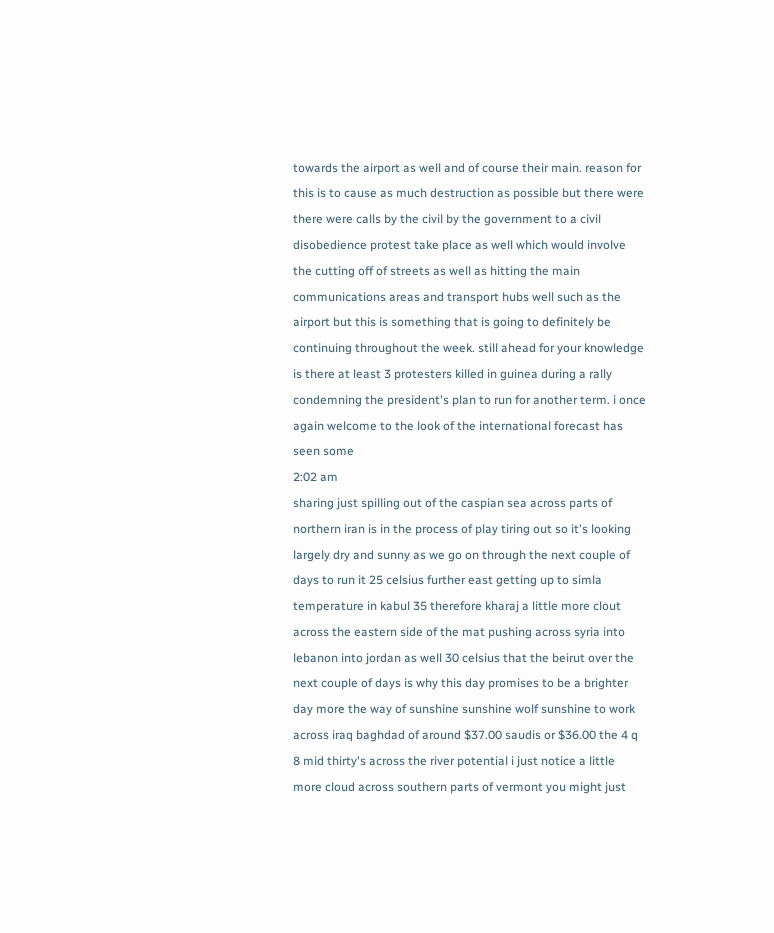towards the airport as well and of course their main. reason for this is to cause as much destruction as possible but there were there were calls by the civil by the government to a civil disobedience protest take place as well which would involve the cutting off of streets as well as hitting the main communications areas and transport hubs well such as the airport but this is something that is going to definitely be continuing throughout the week. still ahead for your knowledge is there at least 3 protesters killed in guinea during a rally condemning the president's plan to run for another term. i once again welcome to the look of the international forecast has seen some
2:02 am
sharing just spilling out of the caspian sea across parts of northern iran is in the process of play tiring out so it's looking largely dry and sunny as we go on through the next couple of days to run it 25 celsius further east getting up to simla temperature in kabul 35 therefore kharaj a little more clout across the eastern side of the mat pushing across syria into lebanon into jordan as well 30 celsius that the beirut over the next couple of days is why this day promises to be a brighter day more the way of sunshine sunshine wolf sunshine to work across iraq baghdad of around $37.00 saudis or $36.00 the 4 q 8 mid thirty's across the river potential i just notice a little more cloud across southern parts of vermont you might just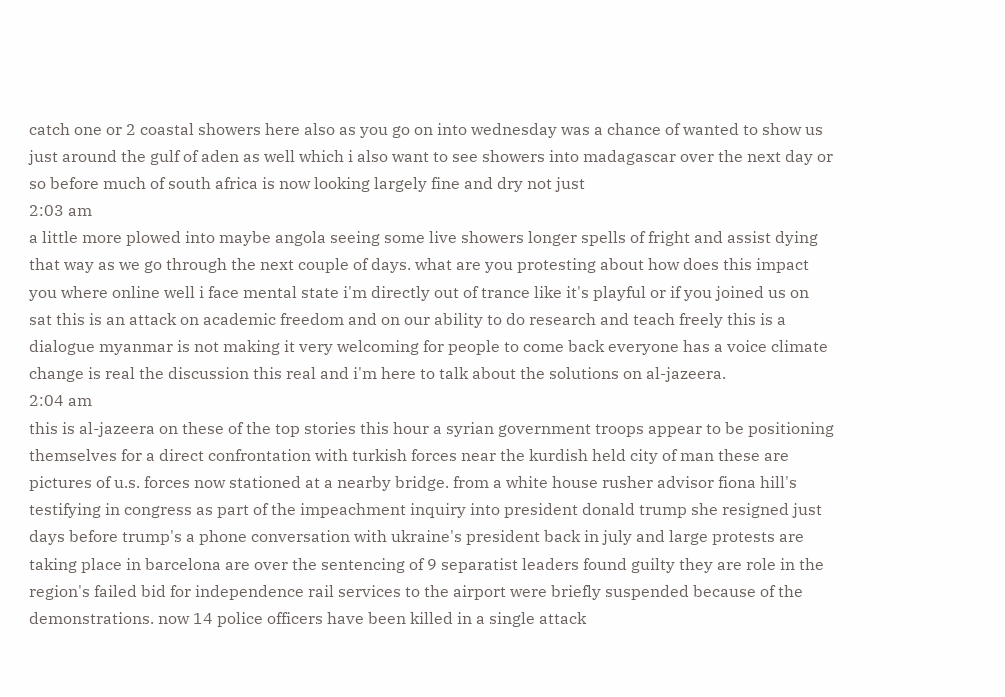catch one or 2 coastal showers here also as you go on into wednesday was a chance of wanted to show us just around the gulf of aden as well which i also want to see showers into madagascar over the next day or so before much of south africa is now looking largely fine and dry not just
2:03 am
a little more plowed into maybe angola seeing some live showers longer spells of fright and assist dying that way as we go through the next couple of days. what are you protesting about how does this impact you where online well i face mental state i'm directly out of trance like it's playful or if you joined us on sat this is an attack on academic freedom and on our ability to do research and teach freely this is a dialogue myanmar is not making it very welcoming for people to come back everyone has a voice climate change is real the discussion this real and i'm here to talk about the solutions on al-jazeera.
2:04 am
this is al-jazeera on these of the top stories this hour a syrian government troops appear to be positioning themselves for a direct confrontation with turkish forces near the kurdish held city of man these are pictures of u.s. forces now stationed at a nearby bridge. from a white house rusher advisor fiona hill's testifying in congress as part of the impeachment inquiry into president donald trump she resigned just days before trump's a phone conversation with ukraine's president back in july and large protests are taking place in barcelona are over the sentencing of 9 separatist leaders found guilty they are role in the region's failed bid for independence rail services to the airport were briefly suspended because of the demonstrations. now 14 police officers have been killed in a single attack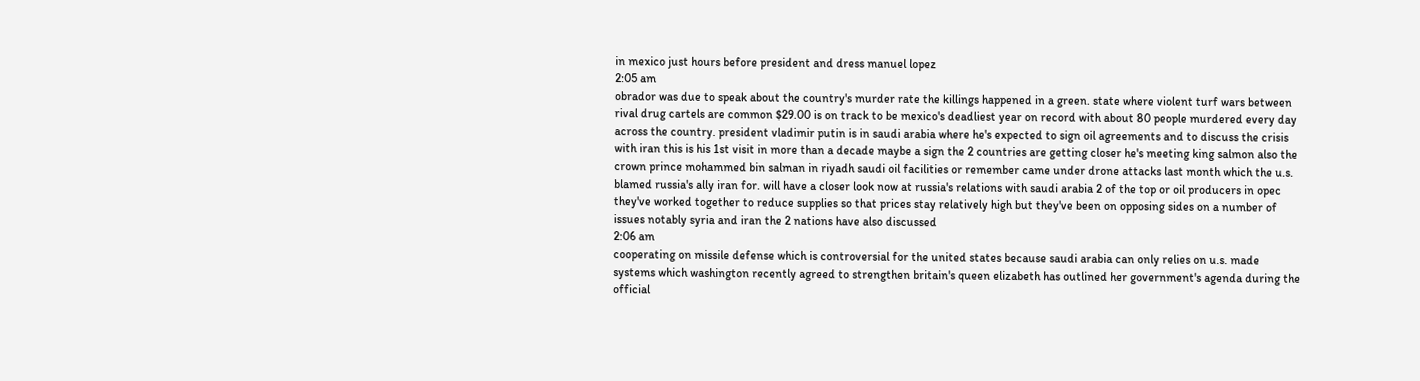in mexico just hours before president and dress manuel lopez
2:05 am
obrador was due to speak about the country's murder rate the killings happened in a green. state where violent turf wars between rival drug cartels are common $29.00 is on track to be mexico's deadliest year on record with about 80 people murdered every day across the country. president vladimir putin is in saudi arabia where he's expected to sign oil agreements and to discuss the crisis with iran this is his 1st visit in more than a decade maybe a sign the 2 countries are getting closer he's meeting king salmon also the crown prince mohammed bin salman in riyadh saudi oil facilities or remember came under drone attacks last month which the u.s. blamed russia's ally iran for. will have a closer look now at russia's relations with saudi arabia 2 of the top or oil producers in opec they've worked together to reduce supplies so that prices stay relatively high but they've been on opposing sides on a number of issues notably syria and iran the 2 nations have also discussed
2:06 am
cooperating on missile defense which is controversial for the united states because saudi arabia can only relies on u.s. made systems which washington recently agreed to strengthen britain's queen elizabeth has outlined her government's agenda during the official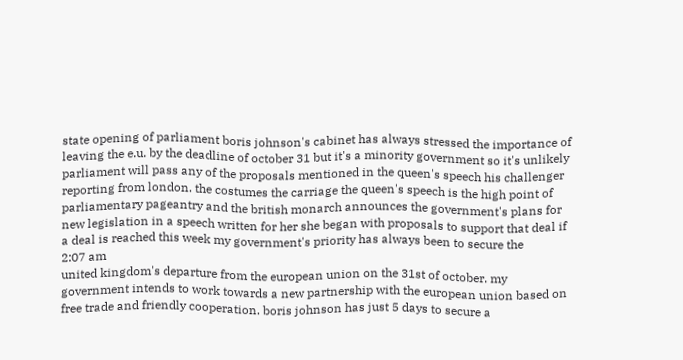state opening of parliament boris johnson's cabinet has always stressed the importance of leaving the e.u. by the deadline of october 31 but it's a minority government so it's unlikely parliament will pass any of the proposals mentioned in the queen's speech his challenger reporting from london. the costumes the carriage the queen's speech is the high point of parliamentary pageantry and the british monarch announces the government's plans for new legislation in a speech written for her she began with proposals to support that deal if a deal is reached this week my government's priority has always been to secure the
2:07 am
united kingdom's departure from the european union on the 31st of october. my government intends to work towards a new partnership with the european union based on free trade and friendly cooperation. boris johnson has just 5 days to secure a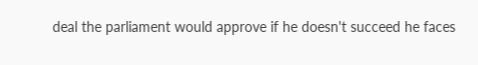deal the parliament would approve if he doesn't succeed he faces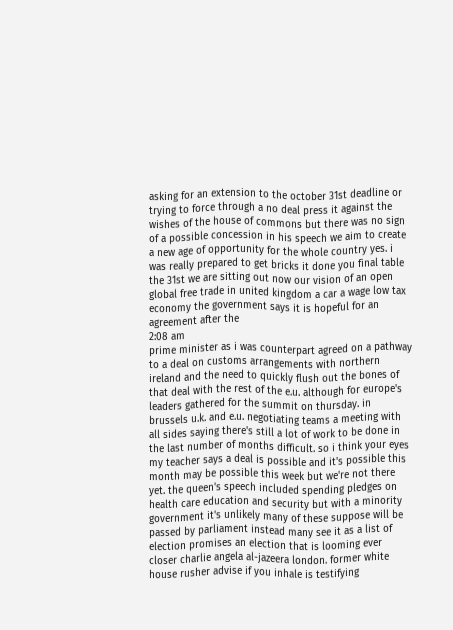asking for an extension to the october 31st deadline or trying to force through a no deal press it against the wishes of the house of commons but there was no sign of a possible concession in his speech we aim to create a new age of opportunity for the whole country yes. i was really prepared to get bricks it done you final table the 31st we are sitting out now our vision of an open global free trade in united kingdom a car a wage low tax economy the government says it is hopeful for an agreement after the
2:08 am
prime minister as i was counterpart agreed on a pathway to a deal on customs arrangements with northern ireland and the need to quickly flush out the bones of that deal with the rest of the e.u. although for europe's leaders gathered for the summit on thursday. in brussels u.k. and e.u. negotiating teams a meeting with all sides saying there's still a lot of work to be done in the last number of months difficult. so i think your eyes my teacher says a deal is possible and it's possible this month may be possible this week but we're not there yet. the queen's speech included spending pledges on health care education and security but with a minority government it's unlikely many of these suppose will be passed by parliament instead many see it as a list of election promises an election that is looming ever closer charlie angela al-jazeera london. former white house rusher advise if you inhale is testifying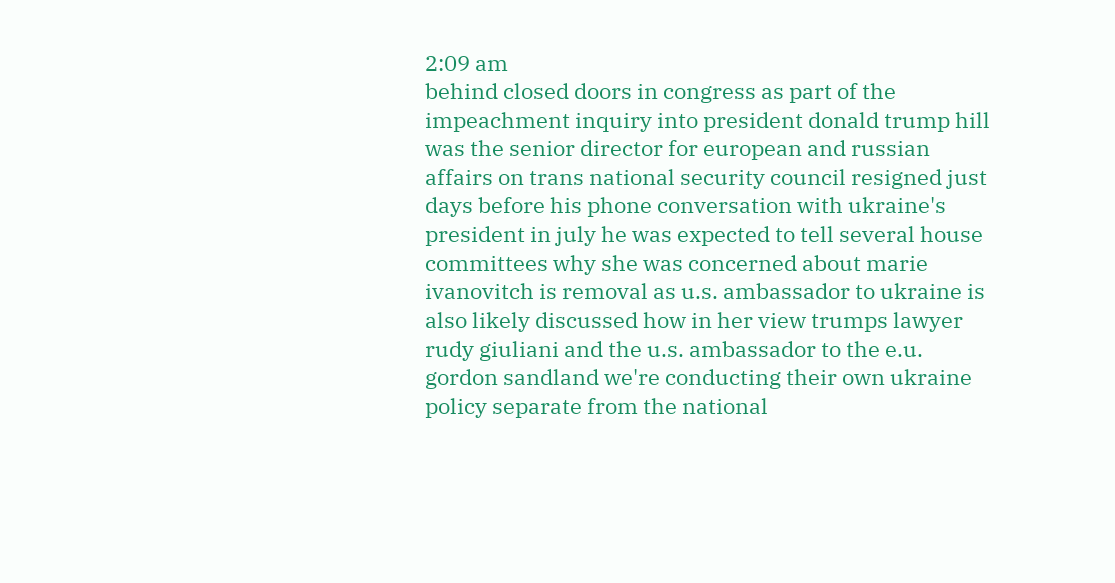2:09 am
behind closed doors in congress as part of the impeachment inquiry into president donald trump hill was the senior director for european and russian affairs on trans national security council resigned just days before his phone conversation with ukraine's president in july he was expected to tell several house committees why she was concerned about marie ivanovitch is removal as u.s. ambassador to ukraine is also likely discussed how in her view trumps lawyer rudy giuliani and the u.s. ambassador to the e.u. gordon sandland we're conducting their own ukraine policy separate from the national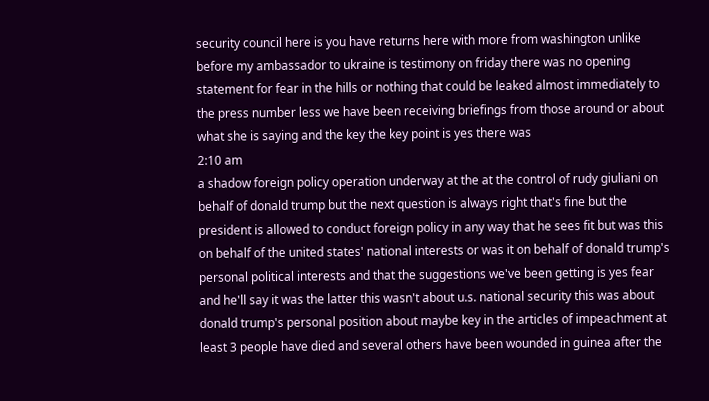security council here is you have returns here with more from washington unlike before my ambassador to ukraine is testimony on friday there was no opening statement for fear in the hills or nothing that could be leaked almost immediately to the press number less we have been receiving briefings from those around or about what she is saying and the key the key point is yes there was
2:10 am
a shadow foreign policy operation underway at the at the control of rudy giuliani on behalf of donald trump but the next question is always right that's fine but the president is allowed to conduct foreign policy in any way that he sees fit but was this on behalf of the united states' national interests or was it on behalf of donald trump's personal political interests and that the suggestions we've been getting is yes fear and he'll say it was the latter this wasn't about u.s. national security this was about donald trump's personal position about maybe key in the articles of impeachment at least 3 people have died and several others have been wounded in guinea after the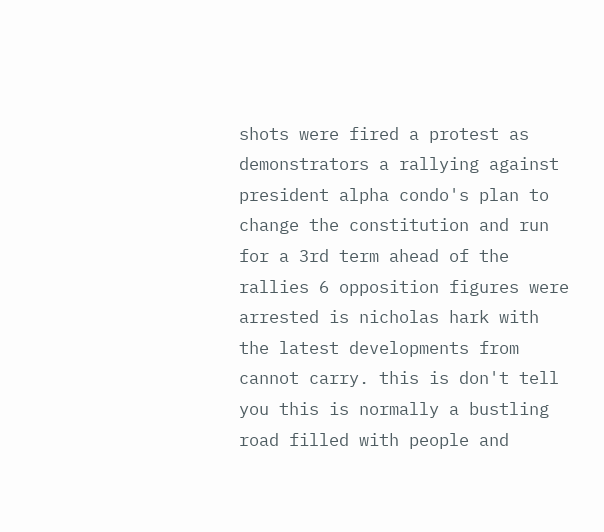shots were fired a protest as demonstrators a rallying against president alpha condo's plan to change the constitution and run for a 3rd term ahead of the rallies 6 opposition figures were arrested is nicholas hark with the latest developments from cannot carry. this is don't tell you this is normally a bustling road filled with people and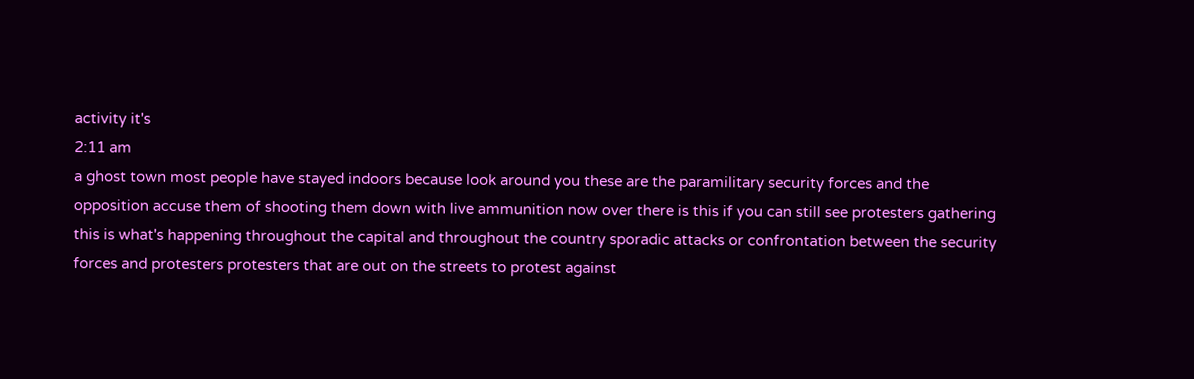activity it's
2:11 am
a ghost town most people have stayed indoors because look around you these are the paramilitary security forces and the opposition accuse them of shooting them down with live ammunition now over there is this if you can still see protesters gathering this is what's happening throughout the capital and throughout the country sporadic attacks or confrontation between the security forces and protesters protesters that are out on the streets to protest against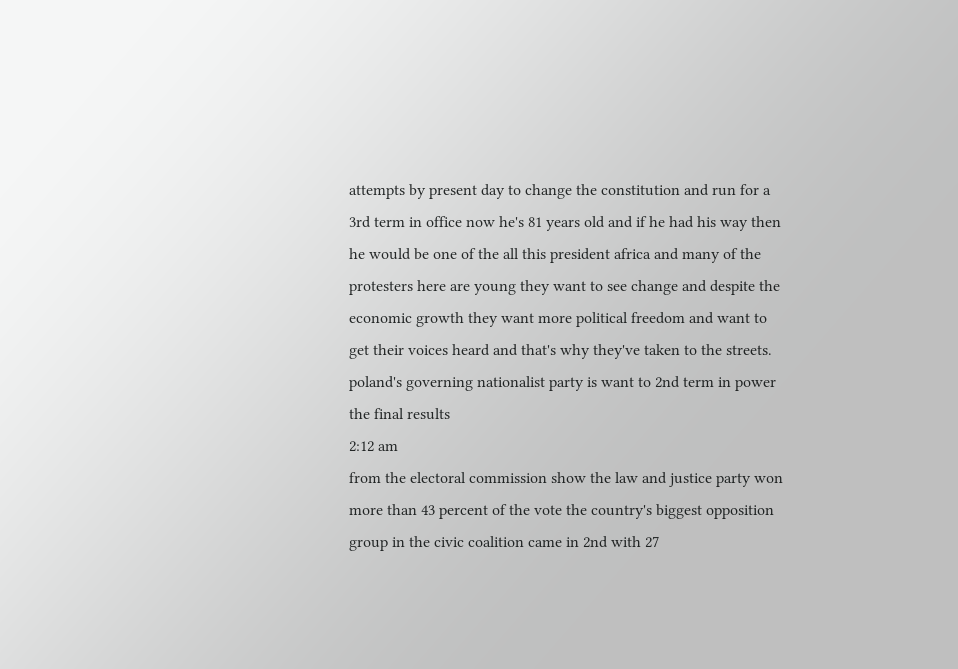attempts by present day to change the constitution and run for a 3rd term in office now he's 81 years old and if he had his way then he would be one of the all this president africa and many of the protesters here are young they want to see change and despite the economic growth they want more political freedom and want to get their voices heard and that's why they've taken to the streets. poland's governing nationalist party is want to 2nd term in power the final results
2:12 am
from the electoral commission show the law and justice party won more than 43 percent of the vote the country's biggest opposition group in the civic coalition came in 2nd with 27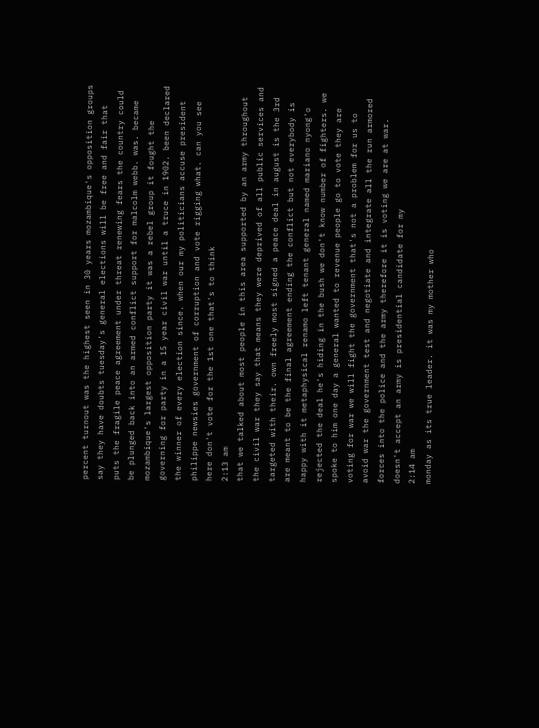percent turnout was the highest seen in 30 years mozambique's opposition groups say they have doubts tuesday's general elections will be free and fair that puts the fragile peace agreement under threat renewing fears the country could be plunged back into an armed conflict support for malcolm webb. was. became mozambique's largest opposition party it was a rebel group it fought the governing for party in a 15 year civil war until a truce in 1902. been declared the winner of every election since. when our my politicians accuse president philippe newsies government of corruption and vote rigging what. can you see here don't vote for the 1st one that's to think
2:13 am
that we talked about most people in this area supported by an army throughout the civil war they say that means they were deprived of all public services and targeted with their. own freely most signed a peace deal in august is the 3rd are meant to be the final agreement ending the conflict but not everybody is happy with it metaphysical renamo left tenant general named mariano nyong'o rejected the deal he's hiding in the bush we don't know number of fighters. we spoke to him one day a general wanted to revenue people go to vote they are voting for war we will fight the government that's not a problem for us to avoid war the government test and negotiate and integrate all the run armored forces into the police and the army therefore it is voting we are at war. doesn't accept an army is presidential candidate for my
2:14 am
monday as its true leader. it was my mother who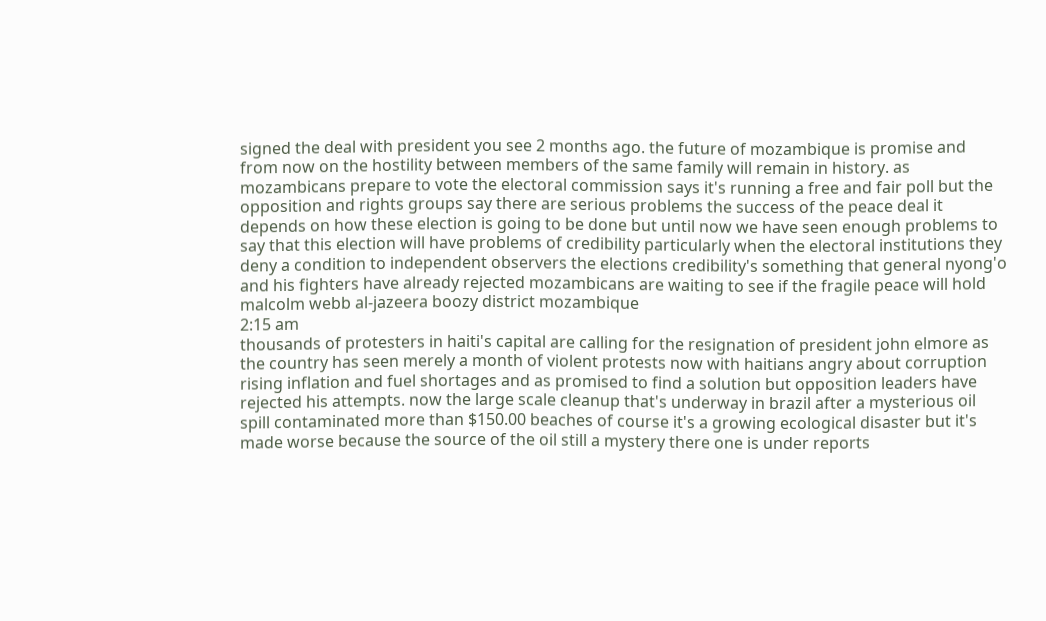signed the deal with president you see 2 months ago. the future of mozambique is promise and from now on the hostility between members of the same family will remain in history. as mozambicans prepare to vote the electoral commission says it's running a free and fair poll but the opposition and rights groups say there are serious problems the success of the peace deal it depends on how these election is going to be done but until now we have seen enough problems to say that this election will have problems of credibility particularly when the electoral institutions they deny a condition to independent observers the elections credibility's something that general nyong'o and his fighters have already rejected mozambicans are waiting to see if the fragile peace will hold malcolm webb al-jazeera boozy district mozambique
2:15 am
thousands of protesters in haiti's capital are calling for the resignation of president john elmore as the country has seen merely a month of violent protests now with haitians angry about corruption rising inflation and fuel shortages and as promised to find a solution but opposition leaders have rejected his attempts. now the large scale cleanup that's underway in brazil after a mysterious oil spill contaminated more than $150.00 beaches of course it's a growing ecological disaster but it's made worse because the source of the oil still a mystery there one is under reports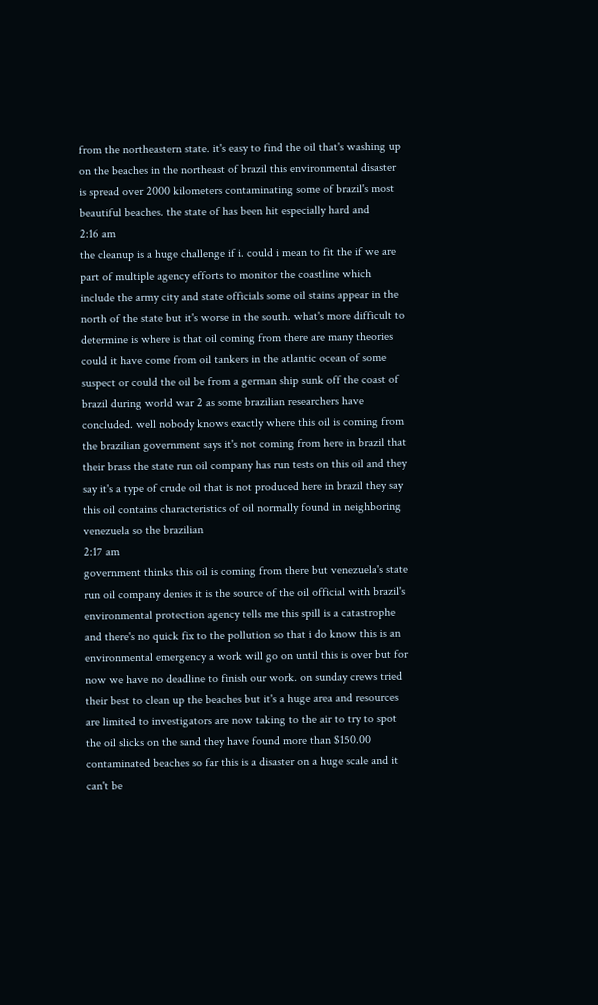from the northeastern state. it's easy to find the oil that's washing up on the beaches in the northeast of brazil this environmental disaster is spread over 2000 kilometers contaminating some of brazil's most beautiful beaches. the state of has been hit especially hard and
2:16 am
the cleanup is a huge challenge if i. could i mean to fit the if we are part of multiple agency efforts to monitor the coastline which include the army city and state officials some oil stains appear in the north of the state but it's worse in the south. what's more difficult to determine is where is that oil coming from there are many theories could it have come from oil tankers in the atlantic ocean of some suspect or could the oil be from a german ship sunk off the coast of brazil during world war 2 as some brazilian researchers have concluded. well nobody knows exactly where this oil is coming from the brazilian government says it's not coming from here in brazil that their brass the state run oil company has run tests on this oil and they say it's a type of crude oil that is not produced here in brazil they say this oil contains characteristics of oil normally found in neighboring venezuela so the brazilian
2:17 am
government thinks this oil is coming from there but venezuela's state run oil company denies it is the source of the oil official with brazil's environmental protection agency tells me this spill is a catastrophe and there's no quick fix to the pollution so that i do know this is an environmental emergency a work will go on until this is over but for now we have no deadline to finish our work. on sunday crews tried their best to clean up the beaches but it's a huge area and resources are limited to investigators are now taking to the air to try to spot the oil slicks on the sand they have found more than $150.00 contaminated beaches so far this is a disaster on a huge scale and it can't be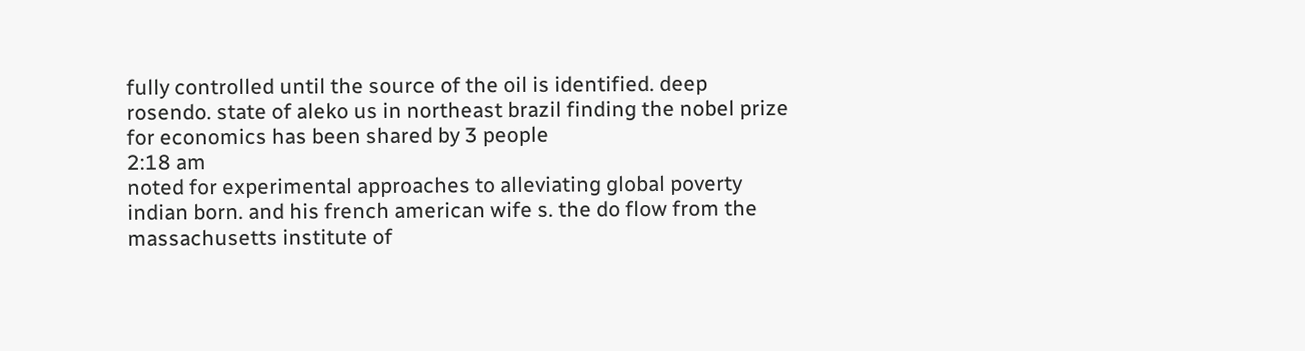fully controlled until the source of the oil is identified. deep rosendo. state of aleko us in northeast brazil finding the nobel prize for economics has been shared by 3 people
2:18 am
noted for experimental approaches to alleviating global poverty indian born. and his french american wife s. the do flow from the massachusetts institute of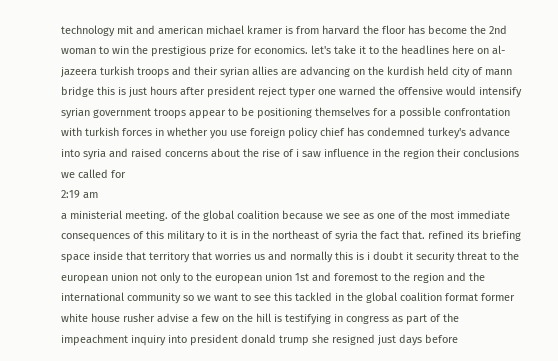technology mit and american michael kramer is from harvard the floor has become the 2nd woman to win the prestigious prize for economics. let's take it to the headlines here on al-jazeera turkish troops and their syrian allies are advancing on the kurdish held city of mann bridge this is just hours after president reject typer one warned the offensive would intensify syrian government troops appear to be positioning themselves for a possible confrontation with turkish forces in whether you use foreign policy chief has condemned turkey's advance into syria and raised concerns about the rise of i saw influence in the region their conclusions we called for
2:19 am
a ministerial meeting. of the global coalition because we see as one of the most immediate consequences of this military to it is in the northeast of syria the fact that. refined its briefing space inside that territory that worries us and normally this is i doubt it security threat to the european union not only to the european union 1st and foremost to the region and the international community so we want to see this tackled in the global coalition format former white house rusher advise a few on the hill is testifying in congress as part of the impeachment inquiry into president donald trump she resigned just days before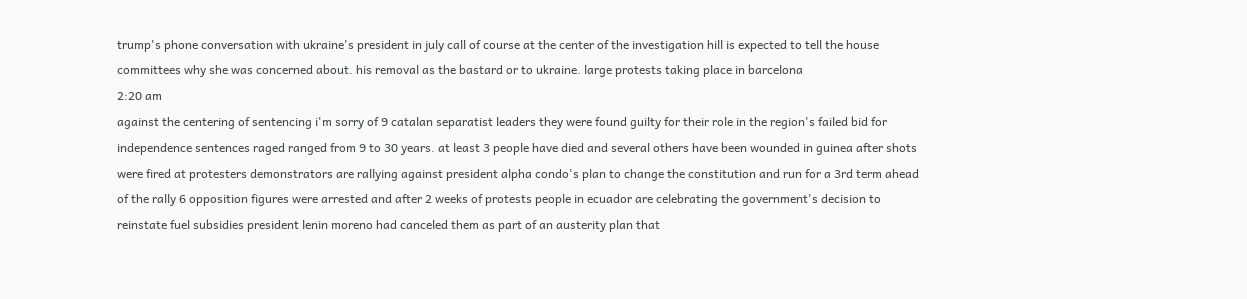trump's phone conversation with ukraine's president in july call of course at the center of the investigation hill is expected to tell the house committees why she was concerned about. his removal as the bastard or to ukraine. large protests taking place in barcelona
2:20 am
against the centering of sentencing i'm sorry of 9 catalan separatist leaders they were found guilty for their role in the region's failed bid for independence sentences raged ranged from 9 to 30 years. at least 3 people have died and several others have been wounded in guinea after shots were fired at protesters demonstrators are rallying against president alpha condo's plan to change the constitution and run for a 3rd term ahead of the rally 6 opposition figures were arrested and after 2 weeks of protests people in ecuador are celebrating the government's decision to reinstate fuel subsidies president lenin moreno had canceled them as part of an austerity plan that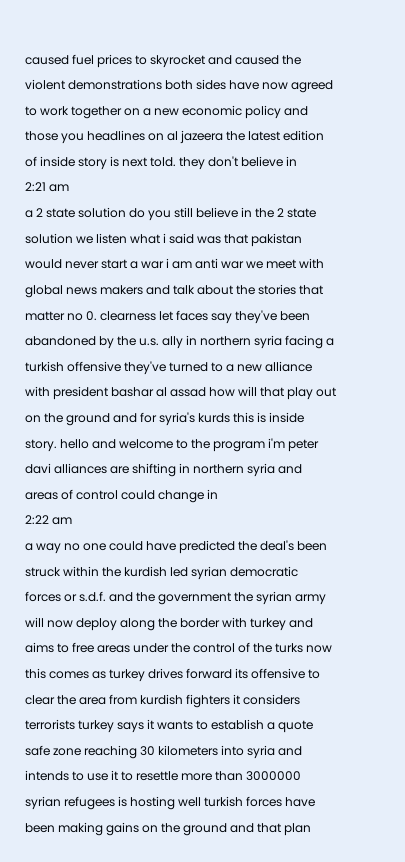caused fuel prices to skyrocket and caused the violent demonstrations both sides have now agreed to work together on a new economic policy and those you headlines on al jazeera the latest edition of inside story is next told. they don't believe in
2:21 am
a 2 state solution do you still believe in the 2 state solution we listen what i said was that pakistan would never start a war i am anti war we meet with global news makers and talk about the stories that matter no 0. clearness let faces say they've been abandoned by the u.s. ally in northern syria facing a turkish offensive they've turned to a new alliance with president bashar al assad how will that play out on the ground and for syria's kurds this is inside story. hello and welcome to the program i'm peter davi alliances are shifting in northern syria and areas of control could change in
2:22 am
a way no one could have predicted the deal's been struck within the kurdish led syrian democratic forces or s.d.f. and the government the syrian army will now deploy along the border with turkey and aims to free areas under the control of the turks now this comes as turkey drives forward its offensive to clear the area from kurdish fighters it considers terrorists turkey says it wants to establish a quote safe zone reaching 30 kilometers into syria and intends to use it to resettle more than 3000000 syrian refugees is hosting well turkish forces have been making gains on the ground and that plan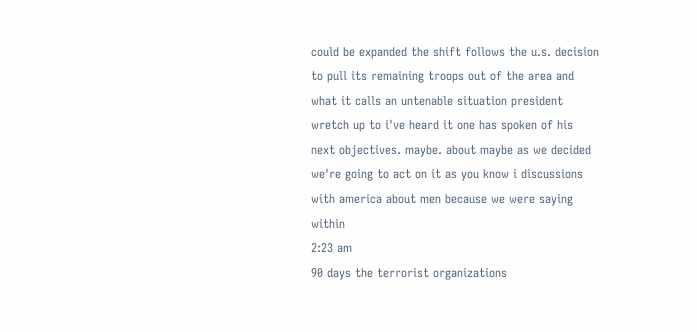could be expanded the shift follows the u.s. decision to pull its remaining troops out of the area and what it calls an untenable situation president wretch up to i've heard it one has spoken of his next objectives. maybe. about maybe as we decided we're going to act on it as you know i discussions with america about men because we were saying within
2:23 am
90 days the terrorist organizations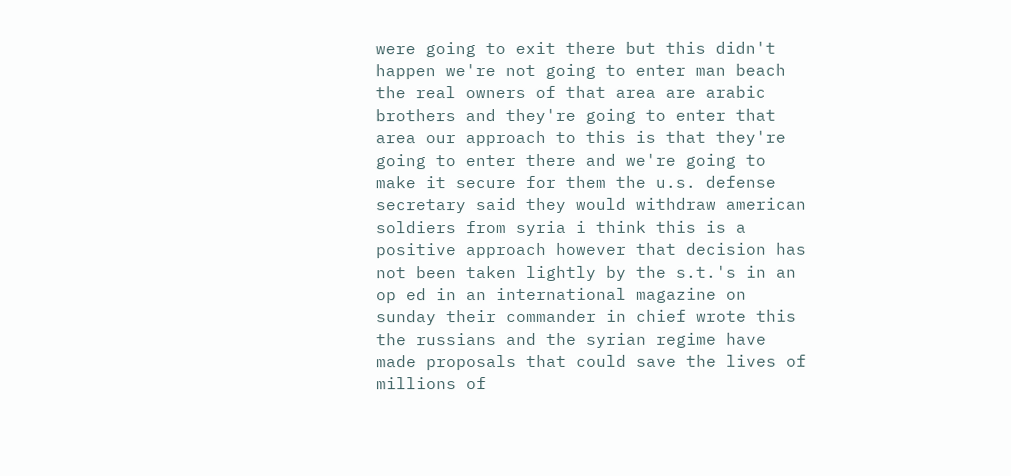were going to exit there but this didn't happen we're not going to enter man beach the real owners of that area are arabic brothers and they're going to enter that area our approach to this is that they're going to enter there and we're going to make it secure for them the u.s. defense secretary said they would withdraw american soldiers from syria i think this is a positive approach however that decision has not been taken lightly by the s.t.'s in an op ed in an international magazine on sunday their commander in chief wrote this the russians and the syrian regime have made proposals that could save the lives of millions of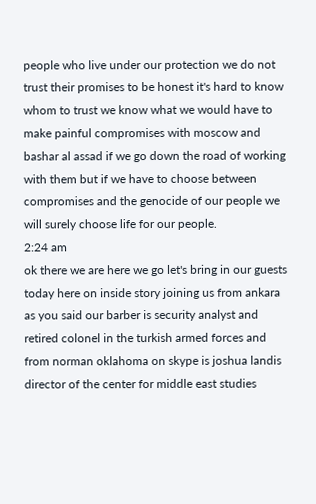people who live under our protection we do not trust their promises to be honest it's hard to know whom to trust we know what we would have to make painful compromises with moscow and bashar al assad if we go down the road of working with them but if we have to choose between compromises and the genocide of our people we will surely choose life for our people.
2:24 am
ok there we are here we go let's bring in our guests today here on inside story joining us from ankara as you said our barber is security analyst and retired colonel in the turkish armed forces and from norman oklahoma on skype is joshua landis director of the center for middle east studies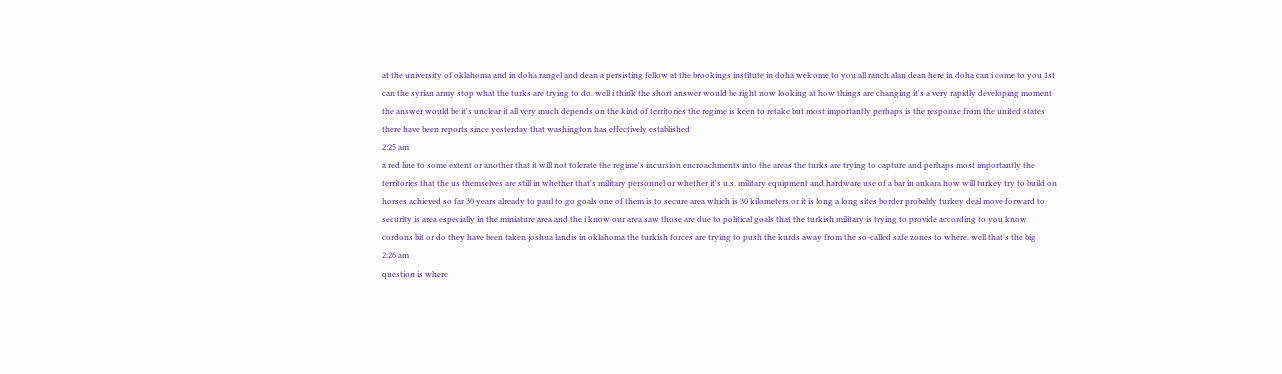at the university of oklahoma and in doha rangel and dean a persisting fellow at the brookings institute in doha welcome to you all ranch alan dean here in doha can i come to you 1st can the syrian army stop what the turks are trying to do. well i think the short answer would be right now looking at how things are changing it's a very rapidly developing moment the answer would be it's unclear it all very much depends on the kind of territories the regime is keen to retake but most importantly perhaps is the response from the united states there have been reports since yesterday that washington has effectively established
2:25 am
a red line to some extent or another that it will not tolerate the regime's incursion encroachments into the areas the turks are trying to capture and perhaps most importantly the territories that the us themselves are still in whether that's military personnel or whether it's u.s. military equipment and hardware use of a bar in ankara how will turkey try to build on horses achieved so far 30 years already to paul to go goals one of them is to secure area which is 30 kilometers or it is long a long sites border probably turkey deal move forward to security is area especially in the miniature area and the i know our area saw those are due to political goals that the turkish military is trying to provide according to you know cordons bit or do they have been taken joshua landis in oklahoma the turkish forces are trying to push the kurds away from the so-called safe zones to where. well that's the big
2:26 am
question is where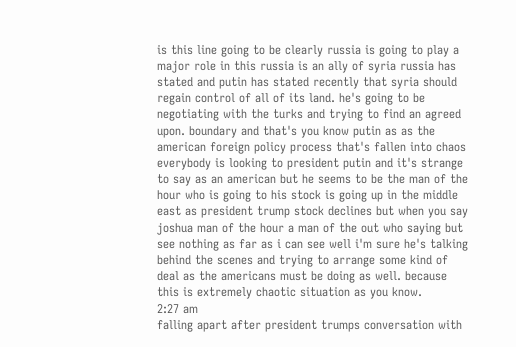is this line going to be clearly russia is going to play a major role in this russia is an ally of syria russia has stated and putin has stated recently that syria should regain control of all of its land. he's going to be negotiating with the turks and trying to find an agreed upon. boundary and that's you know putin as as the american foreign policy process that's fallen into chaos everybody is looking to president putin and it's strange to say as an american but he seems to be the man of the hour who is going to his stock is going up in the middle east as president trump stock declines but when you say joshua man of the hour a man of the out who saying but see nothing as far as i can see well i'm sure he's talking behind the scenes and trying to arrange some kind of deal as the americans must be doing as well. because this is extremely chaotic situation as you know.
2:27 am
falling apart after president trumps conversation with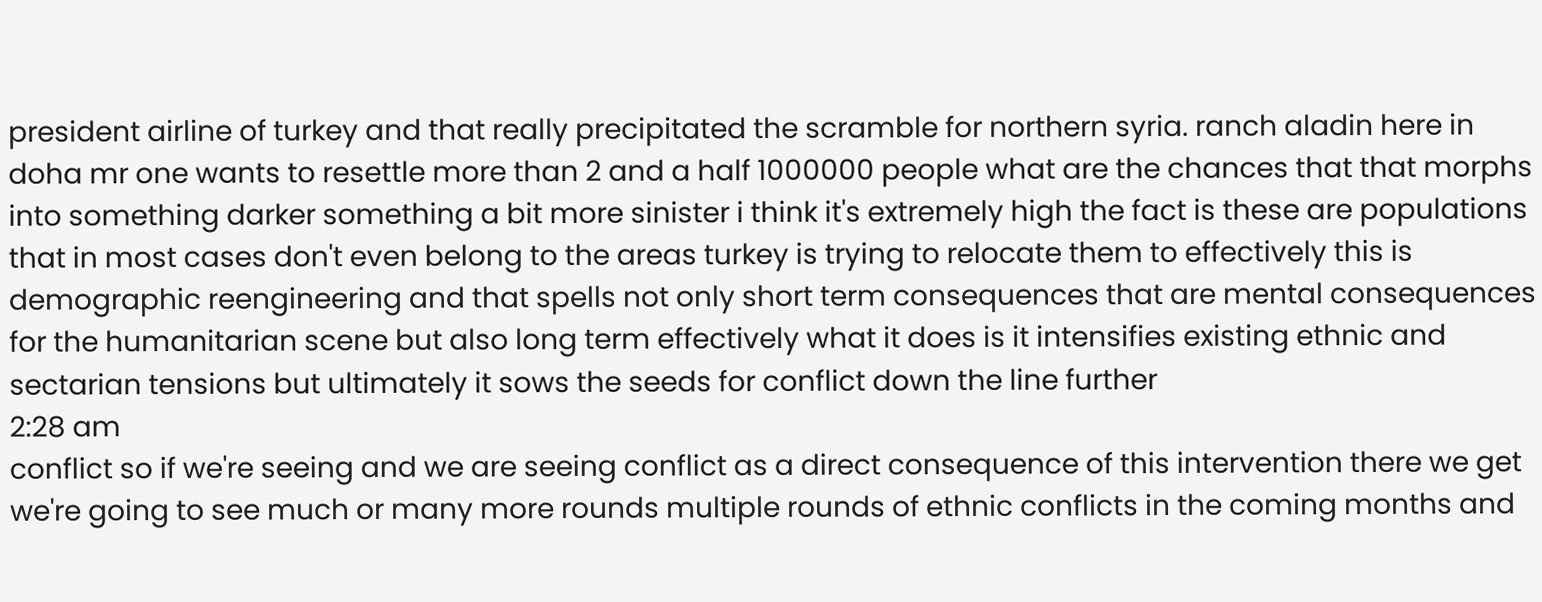president airline of turkey and that really precipitated the scramble for northern syria. ranch aladin here in doha mr one wants to resettle more than 2 and a half 1000000 people what are the chances that that morphs into something darker something a bit more sinister i think it's extremely high the fact is these are populations that in most cases don't even belong to the areas turkey is trying to relocate them to effectively this is demographic reengineering and that spells not only short term consequences that are mental consequences for the humanitarian scene but also long term effectively what it does is it intensifies existing ethnic and sectarian tensions but ultimately it sows the seeds for conflict down the line further
2:28 am
conflict so if we're seeing and we are seeing conflict as a direct consequence of this intervention there we get we're going to see much or many more rounds multiple rounds of ethnic conflicts in the coming months and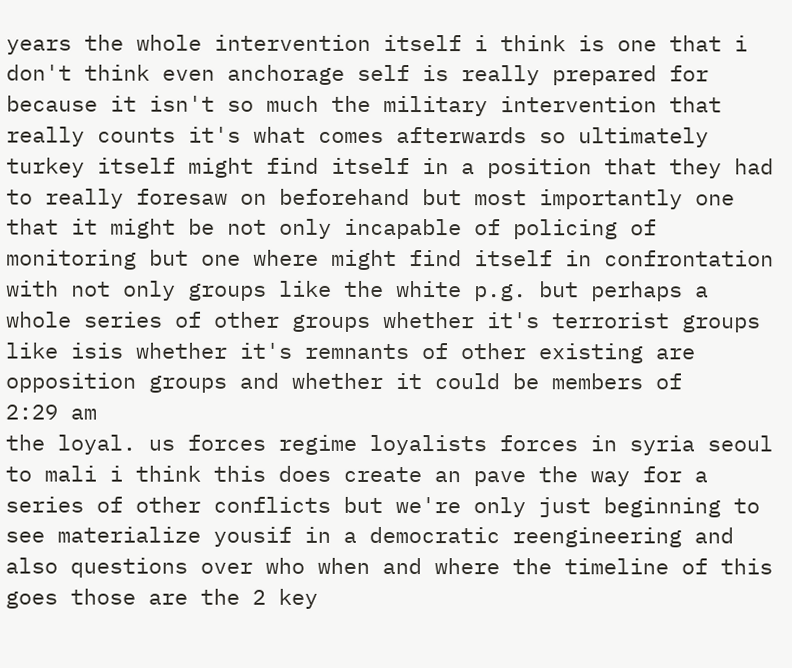years the whole intervention itself i think is one that i don't think even anchorage self is really prepared for because it isn't so much the military intervention that really counts it's what comes afterwards so ultimately turkey itself might find itself in a position that they had to really foresaw on beforehand but most importantly one that it might be not only incapable of policing of monitoring but one where might find itself in confrontation with not only groups like the white p.g. but perhaps a whole series of other groups whether it's terrorist groups like isis whether it's remnants of other existing are opposition groups and whether it could be members of
2:29 am
the loyal. us forces regime loyalists forces in syria seoul to mali i think this does create an pave the way for a series of other conflicts but we're only just beginning to see materialize yousif in a democratic reengineering and also questions over who when and where the timeline of this goes those are the 2 key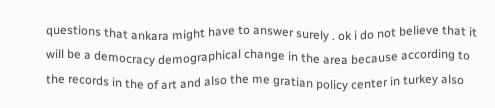questions that ankara might have to answer surely . ok i do not believe that it will be a democracy demographical change in the area because according to the records in the of art and also the me gratian policy center in turkey also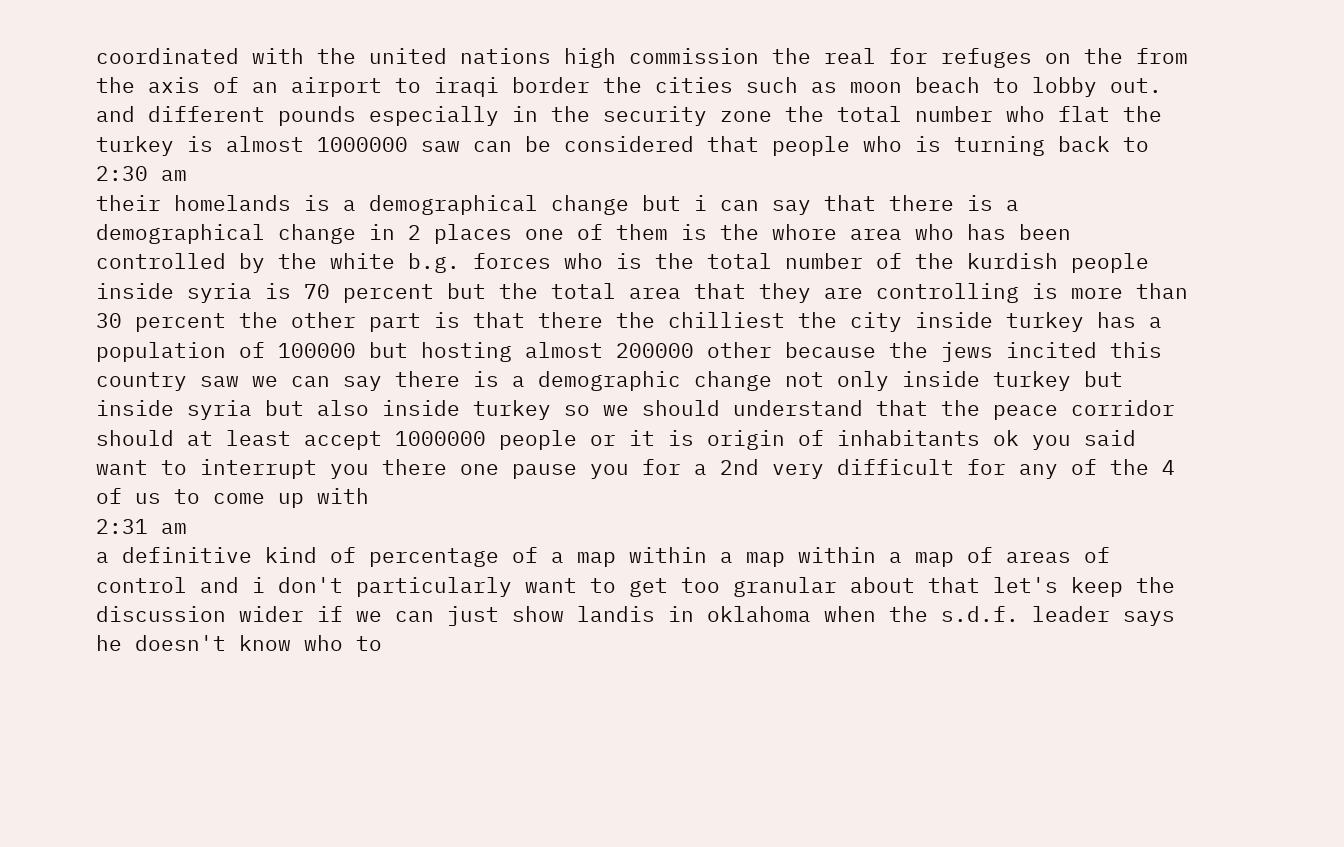coordinated with the united nations high commission the real for refuges on the from the axis of an airport to iraqi border the cities such as moon beach to lobby out. and different pounds especially in the security zone the total number who flat the turkey is almost 1000000 saw can be considered that people who is turning back to
2:30 am
their homelands is a demographical change but i can say that there is a demographical change in 2 places one of them is the whore area who has been controlled by the white b.g. forces who is the total number of the kurdish people inside syria is 70 percent but the total area that they are controlling is more than 30 percent the other part is that there the chilliest the city inside turkey has a population of 100000 but hosting almost 200000 other because the jews incited this country saw we can say there is a demographic change not only inside turkey but inside syria but also inside turkey so we should understand that the peace corridor should at least accept 1000000 people or it is origin of inhabitants ok you said want to interrupt you there one pause you for a 2nd very difficult for any of the 4 of us to come up with
2:31 am
a definitive kind of percentage of a map within a map within a map of areas of control and i don't particularly want to get too granular about that let's keep the discussion wider if we can just show landis in oklahoma when the s.d.f. leader says he doesn't know who to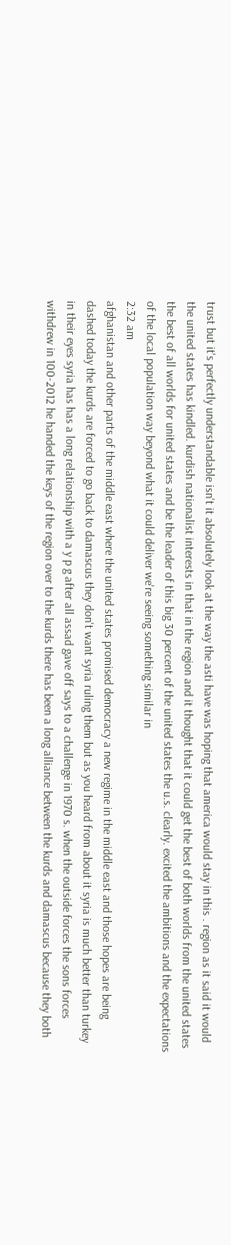trust but it's perfectly understandable isn't it absolutely look at the way the asti have was hoping that america would stay in this . region as it said it would the united states has kindled. kurdish nationalist interests in that in the region and it thought that it could get the best of both worlds from the united states the best of all worlds for united states and be the leader of this big 30 percent of the united states the u.s. clearly. excited the ambitions and the expectations of the local population way beyond what it could deliver we're seeing something similar in
2:32 am
afghanistan and other parts of the middle east where the united states promised democracy a new regime in the middle east and those hopes are being dashed today the kurds are forced to go back to damascus they don't want syria ruling them but as you heard from about it syria is much better than turkey in their eyes syria has has a long relationship with a y p g after all assad gave off says to a challenge in 1970 s. when the outside forces the sons forces withdrew in 100-2012 he handed the keys of the region over to the kurds there has been a long alliance between the kurds and damascus because they both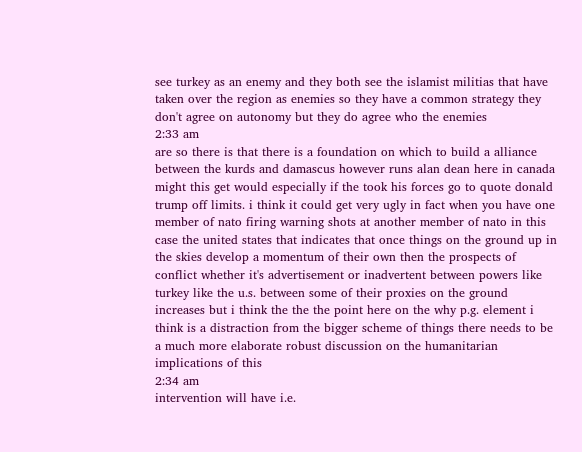see turkey as an enemy and they both see the islamist militias that have taken over the region as enemies so they have a common strategy they don't agree on autonomy but they do agree who the enemies
2:33 am
are so there is that there is a foundation on which to build a alliance between the kurds and damascus however runs alan dean here in canada might this get would especially if the took his forces go to quote donald trump off limits. i think it could get very ugly in fact when you have one member of nato firing warning shots at another member of nato in this case the united states that indicates that once things on the ground up in the skies develop a momentum of their own then the prospects of conflict whether it's advertisement or inadvertent between powers like turkey like the u.s. between some of their proxies on the ground increases but i think the the the point here on the why p.g. element i think is a distraction from the bigger scheme of things there needs to be a much more elaborate robust discussion on the humanitarian implications of this
2:34 am
intervention will have i.e.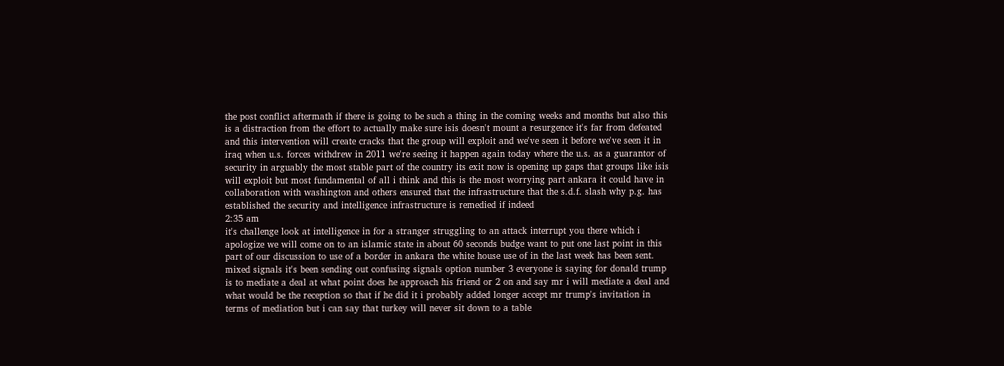the post conflict aftermath if there is going to be such a thing in the coming weeks and months but also this is a distraction from the effort to actually make sure isis doesn't mount a resurgence it's far from defeated and this intervention will create cracks that the group will exploit and we've seen it before we've seen it in iraq when u.s. forces withdrew in 2011 we're seeing it happen again today where the u.s. as a guarantor of security in arguably the most stable part of the country its exit now is opening up gaps that groups like isis will exploit but most fundamental of all i think and this is the most worrying part ankara it could have in collaboration with washington and others ensured that the infrastructure that the s.d.f. slash why p.g. has established the security and intelligence infrastructure is remedied if indeed
2:35 am
it's challenge look at intelligence in for a stranger struggling to an attack interrupt you there which i apologize we will come on to an islamic state in about 60 seconds budge want to put one last point in this part of our discussion to use of a border in ankara the white house use of in the last week has been sent. mixed signals it's been sending out confusing signals option number 3 everyone is saying for donald trump is to mediate a deal at what point does he approach his friend or 2 on and say mr i will mediate a deal and what would be the reception so that if he did it i probably added longer accept mr trump's invitation in terms of mediation but i can say that turkey will never sit down to a table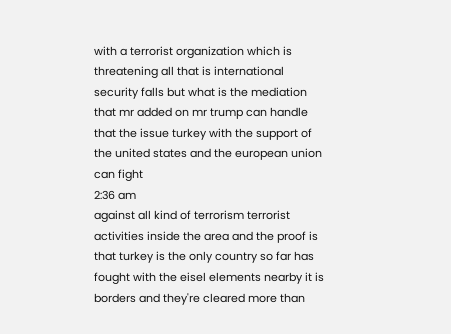with a terrorist organization which is threatening all that is international security falls but what is the mediation that mr added on mr trump can handle that the issue turkey with the support of the united states and the european union can fight
2:36 am
against all kind of terrorism terrorist activities inside the area and the proof is that turkey is the only country so far has fought with the eisel elements nearby it is borders and they're cleared more than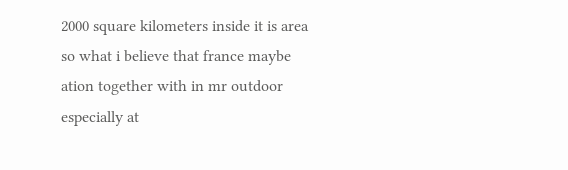2000 square kilometers inside it is area so what i believe that france maybe ation together with in mr outdoor especially at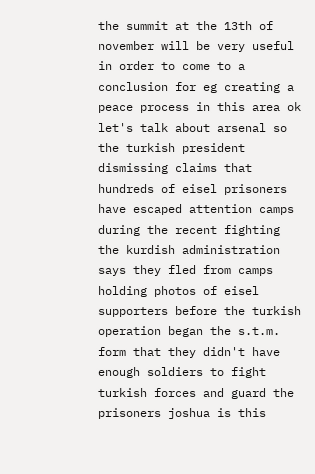the summit at the 13th of november will be very useful in order to come to a conclusion for eg creating a peace process in this area ok let's talk about arsenal so the turkish president dismissing claims that hundreds of eisel prisoners have escaped attention camps during the recent fighting the kurdish administration says they fled from camps holding photos of eisel supporters before the turkish operation began the s.t.m. form that they didn't have enough soldiers to fight turkish forces and guard the prisoners joshua is this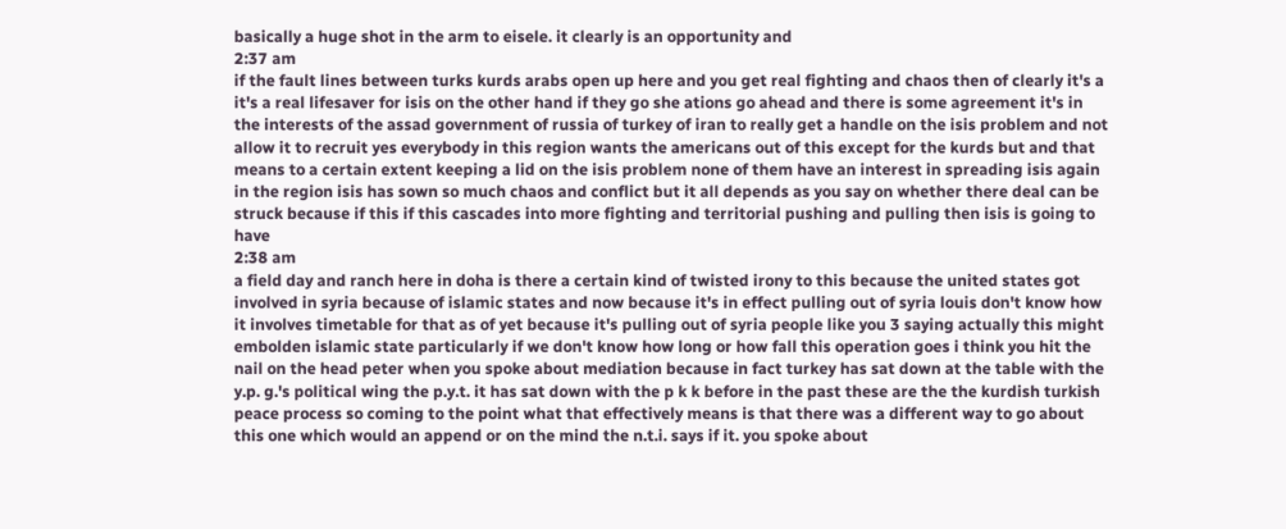basically a huge shot in the arm to eisele. it clearly is an opportunity and
2:37 am
if the fault lines between turks kurds arabs open up here and you get real fighting and chaos then of clearly it's a it's a real lifesaver for isis on the other hand if they go she ations go ahead and there is some agreement it's in the interests of the assad government of russia of turkey of iran to really get a handle on the isis problem and not allow it to recruit yes everybody in this region wants the americans out of this except for the kurds but and that means to a certain extent keeping a lid on the isis problem none of them have an interest in spreading isis again in the region isis has sown so much chaos and conflict but it all depends as you say on whether there deal can be struck because if this if this cascades into more fighting and territorial pushing and pulling then isis is going to have
2:38 am
a field day and ranch here in doha is there a certain kind of twisted irony to this because the united states got involved in syria because of islamic states and now because it's in effect pulling out of syria louis don't know how it involves timetable for that as of yet because it's pulling out of syria people like you 3 saying actually this might embolden islamic state particularly if we don't know how long or how fall this operation goes i think you hit the nail on the head peter when you spoke about mediation because in fact turkey has sat down at the table with the y.p. g.'s political wing the p.y.t. it has sat down with the p k k before in the past these are the the kurdish turkish peace process so coming to the point what that effectively means is that there was a different way to go about this one which would an append or on the mind the n.t.i. says if it. you spoke about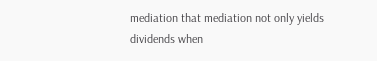mediation that mediation not only yields dividends when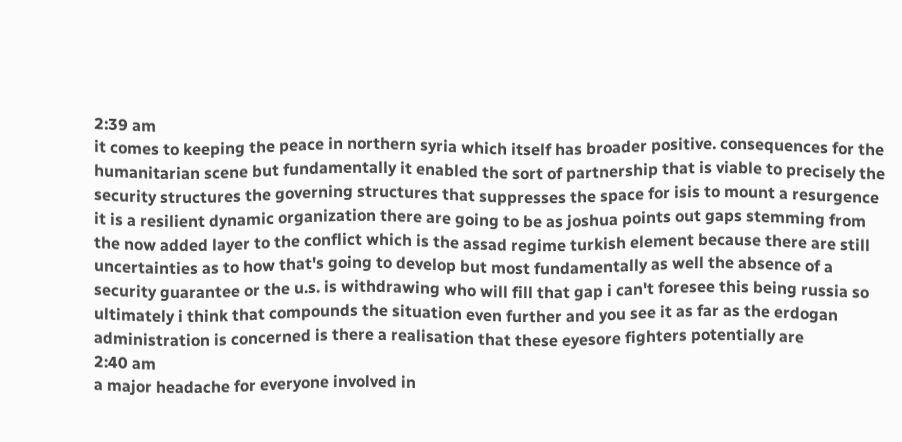2:39 am
it comes to keeping the peace in northern syria which itself has broader positive. consequences for the humanitarian scene but fundamentally it enabled the sort of partnership that is viable to precisely the security structures the governing structures that suppresses the space for isis to mount a resurgence it is a resilient dynamic organization there are going to be as joshua points out gaps stemming from the now added layer to the conflict which is the assad regime turkish element because there are still uncertainties as to how that's going to develop but most fundamentally as well the absence of a security guarantee or the u.s. is withdrawing who will fill that gap i can't foresee this being russia so ultimately i think that compounds the situation even further and you see it as far as the erdogan administration is concerned is there a realisation that these eyesore fighters potentially are
2:40 am
a major headache for everyone involved in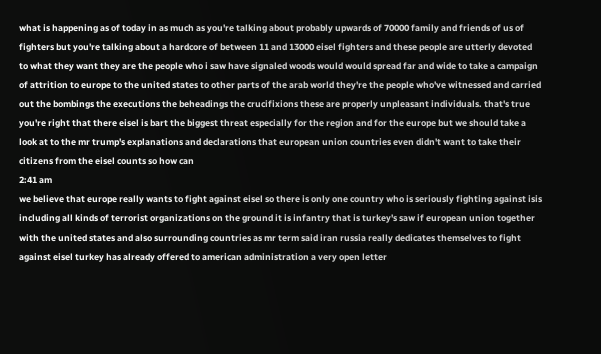what is happening as of today in as much as you're talking about probably upwards of 70000 family and friends of us of fighters but you're talking about a hardcore of between 11 and 13000 eisel fighters and these people are utterly devoted to what they want they are the people who i saw have signaled woods would would spread far and wide to take a campaign of attrition to europe to the united states to other parts of the arab world they're the people who've witnessed and carried out the bombings the executions the beheadings the crucifixions these are properly unpleasant individuals. that's true you're right that there eisel is bart the biggest threat especially for the region and for the europe but we should take a look at to the mr trump's explanations and declarations that european union countries even didn't want to take their citizens from the eisel counts so how can
2:41 am
we believe that europe really wants to fight against eisel so there is only one country who is seriously fighting against isis including all kinds of terrorist organizations on the ground it is infantry that is turkey's saw if european union together with the united states and also surrounding countries as mr term said iran russia really dedicates themselves to fight against eisel turkey has already offered to american administration a very open letter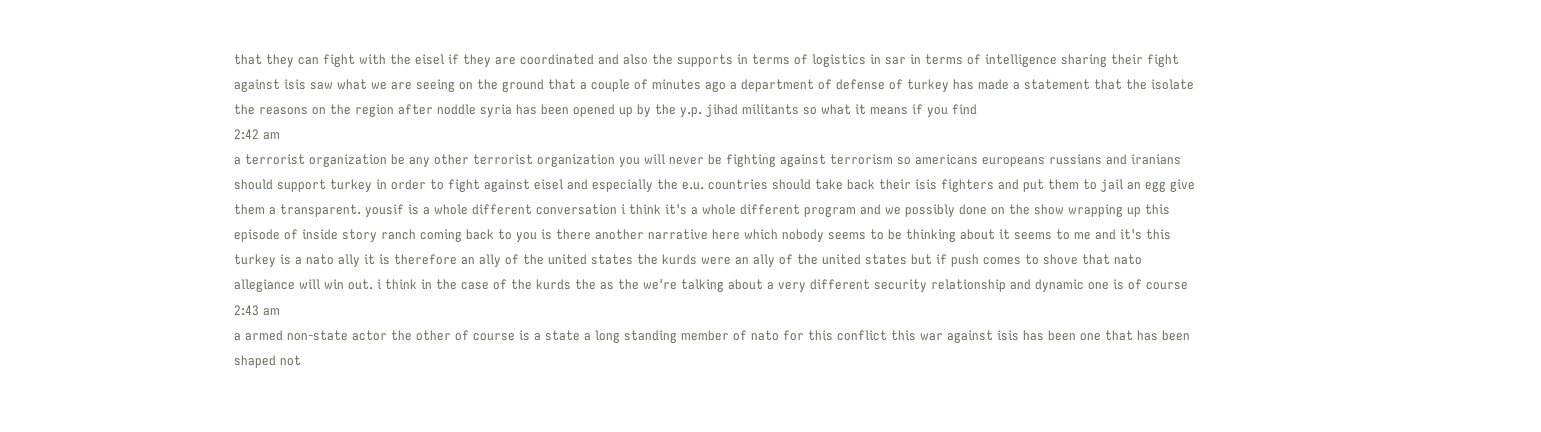that they can fight with the eisel if they are coordinated and also the supports in terms of logistics in sar in terms of intelligence sharing their fight against isis saw what we are seeing on the ground that a couple of minutes ago a department of defense of turkey has made a statement that the isolate the reasons on the region after noddle syria has been opened up by the y.p. jihad militants so what it means if you find
2:42 am
a terrorist organization be any other terrorist organization you will never be fighting against terrorism so americans europeans russians and iranians should support turkey in order to fight against eisel and especially the e.u. countries should take back their isis fighters and put them to jail an egg give them a transparent. yousif is a whole different conversation i think it's a whole different program and we possibly done on the show wrapping up this episode of inside story ranch coming back to you is there another narrative here which nobody seems to be thinking about it seems to me and it's this turkey is a nato ally it is therefore an ally of the united states the kurds were an ally of the united states but if push comes to shove that nato allegiance will win out. i think in the case of the kurds the as the we're talking about a very different security relationship and dynamic one is of course
2:43 am
a armed non-state actor the other of course is a state a long standing member of nato for this conflict this war against isis has been one that has been shaped not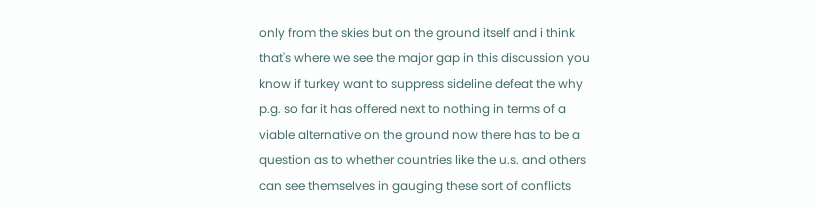only from the skies but on the ground itself and i think that's where we see the major gap in this discussion you know if turkey want to suppress sideline defeat the why p.g. so far it has offered next to nothing in terms of a viable alternative on the ground now there has to be a question as to whether countries like the u.s. and others can see themselves in gauging these sort of conflicts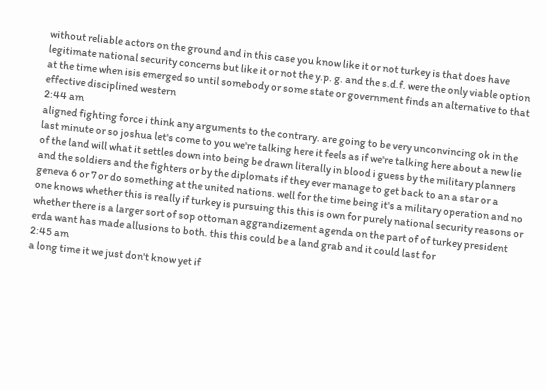without reliable actors on the ground and in this case you know like it or not turkey is that does have legitimate national security concerns but like it or not the y.p. g. and the s.d.f. were the only viable option at the time when isis emerged so until somebody or some state or government finds an alternative to that effective disciplined western
2:44 am
aligned fighting force i think any arguments to the contrary. are going to be very unconvincing ok in the last minute or so joshua let's come to you we're talking here it feels as if we're talking here about a new lie of the land will what it settles down into being be drawn literally in blood i guess by the military planners and the soldiers and the fighters or by the diplomats if they ever manage to get back to an a star or a geneva 6 or 7 or do something at the united nations. well for the time being it's a military operation and no one knows whether this is really if turkey is pursuing this this is own for purely national security reasons or whether there is a larger sort of sop ottoman aggrandizement agenda on the part of of turkey president erda want has made allusions to both. this this could be a land grab and it could last for
2:45 am
a long time it we just don't know yet if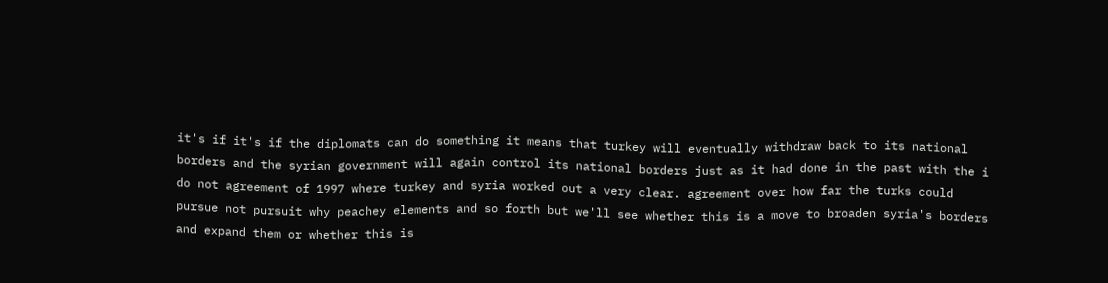it's if it's if the diplomats can do something it means that turkey will eventually withdraw back to its national borders and the syrian government will again control its national borders just as it had done in the past with the i do not agreement of 1997 where turkey and syria worked out a very clear. agreement over how far the turks could pursue not pursuit why peachey elements and so forth but we'll see whether this is a move to broaden syria's borders and expand them or whether this is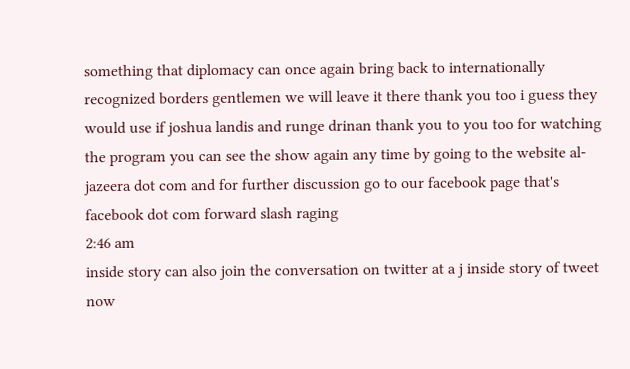something that diplomacy can once again bring back to internationally recognized borders gentlemen we will leave it there thank you too i guess they would use if joshua landis and runge drinan thank you to you too for watching the program you can see the show again any time by going to the website al-jazeera dot com and for further discussion go to our facebook page that's facebook dot com forward slash raging
2:46 am
inside story can also join the conversation on twitter at a j inside story of tweet now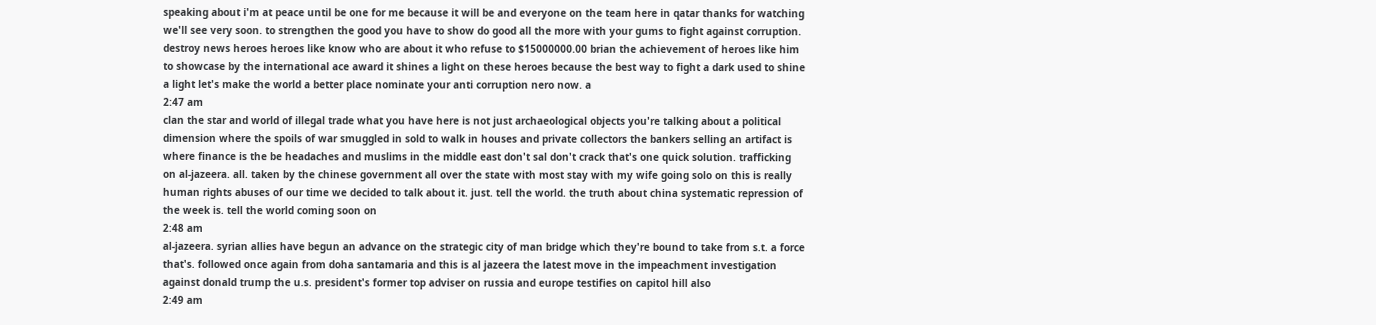speaking about i'm at peace until be one for me because it will be and everyone on the team here in qatar thanks for watching we'll see very soon. to strengthen the good you have to show do good all the more with your gums to fight against corruption. destroy news heroes heroes like know who are about it who refuse to $15000000.00 brian the achievement of heroes like him to showcase by the international ace award it shines a light on these heroes because the best way to fight a dark used to shine a light let's make the world a better place nominate your anti corruption nero now. a
2:47 am
clan the star and world of illegal trade what you have here is not just archaeological objects you're talking about a political dimension where the spoils of war smuggled in sold to walk in houses and private collectors the bankers selling an artifact is where finance is the be headaches and muslims in the middle east don't sal don't crack that's one quick solution. trafficking on al-jazeera. all. taken by the chinese government all over the state with most stay with my wife going solo on this is really human rights abuses of our time we decided to talk about it. just. tell the world. the truth about china systematic repression of the week is. tell the world coming soon on
2:48 am
al-jazeera. syrian allies have begun an advance on the strategic city of man bridge which they're bound to take from s.t. a force that's. followed once again from doha santamaria and this is al jazeera the latest move in the impeachment investigation against donald trump the u.s. president's former top adviser on russia and europe testifies on capitol hill also
2:49 am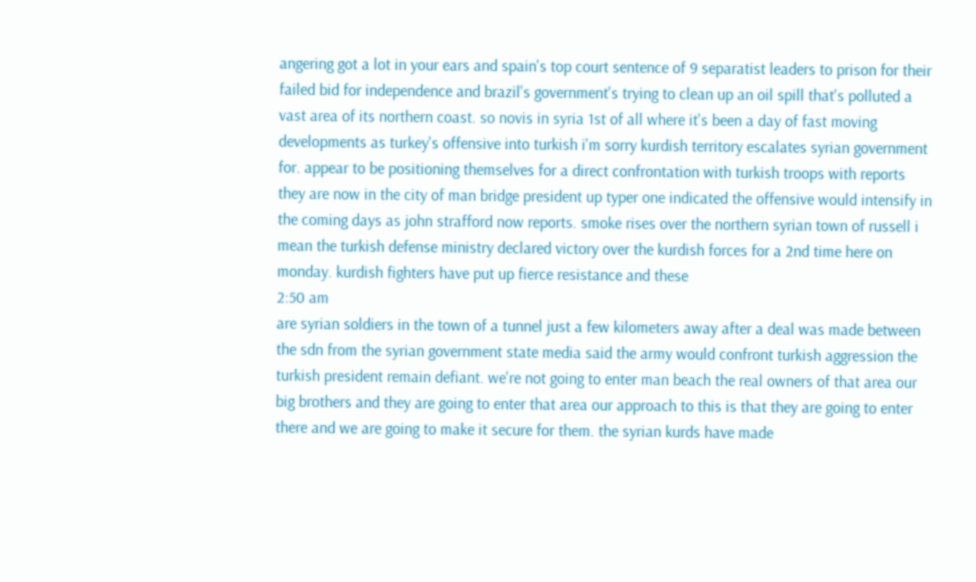angering got a lot in your ears and spain's top court sentence of 9 separatist leaders to prison for their failed bid for independence and brazil's government's trying to clean up an oil spill that's polluted a vast area of its northern coast. so novis in syria 1st of all where it's been a day of fast moving developments as turkey's offensive into turkish i'm sorry kurdish territory escalates syrian government for. appear to be positioning themselves for a direct confrontation with turkish troops with reports they are now in the city of man bridge president up typer one indicated the offensive would intensify in the coming days as john strafford now reports. smoke rises over the northern syrian town of russell i mean the turkish defense ministry declared victory over the kurdish forces for a 2nd time here on monday. kurdish fighters have put up fierce resistance and these
2:50 am
are syrian soldiers in the town of a tunnel just a few kilometers away after a deal was made between the sdn from the syrian government state media said the army would confront turkish aggression the turkish president remain defiant. we're not going to enter man beach the real owners of that area our big brothers and they are going to enter that area our approach to this is that they are going to enter there and we are going to make it secure for them. the syrian kurds have made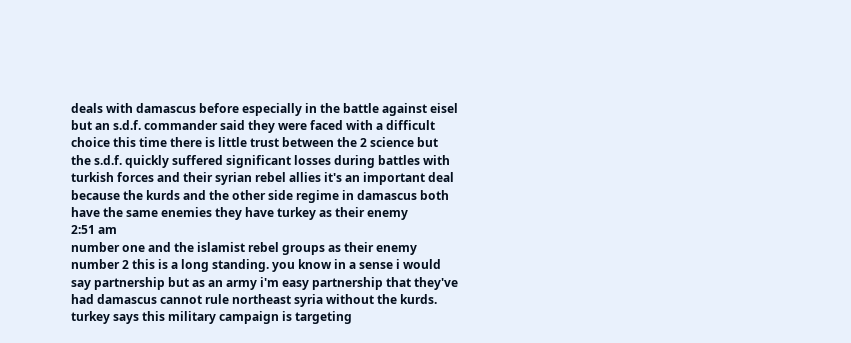deals with damascus before especially in the battle against eisel but an s.d.f. commander said they were faced with a difficult choice this time there is little trust between the 2 science but the s.d.f. quickly suffered significant losses during battles with turkish forces and their syrian rebel allies it's an important deal because the kurds and the other side regime in damascus both have the same enemies they have turkey as their enemy
2:51 am
number one and the islamist rebel groups as their enemy number 2 this is a long standing. you know in a sense i would say partnership but as an army i'm easy partnership that they've had damascus cannot rule northeast syria without the kurds. turkey says this military campaign is targeting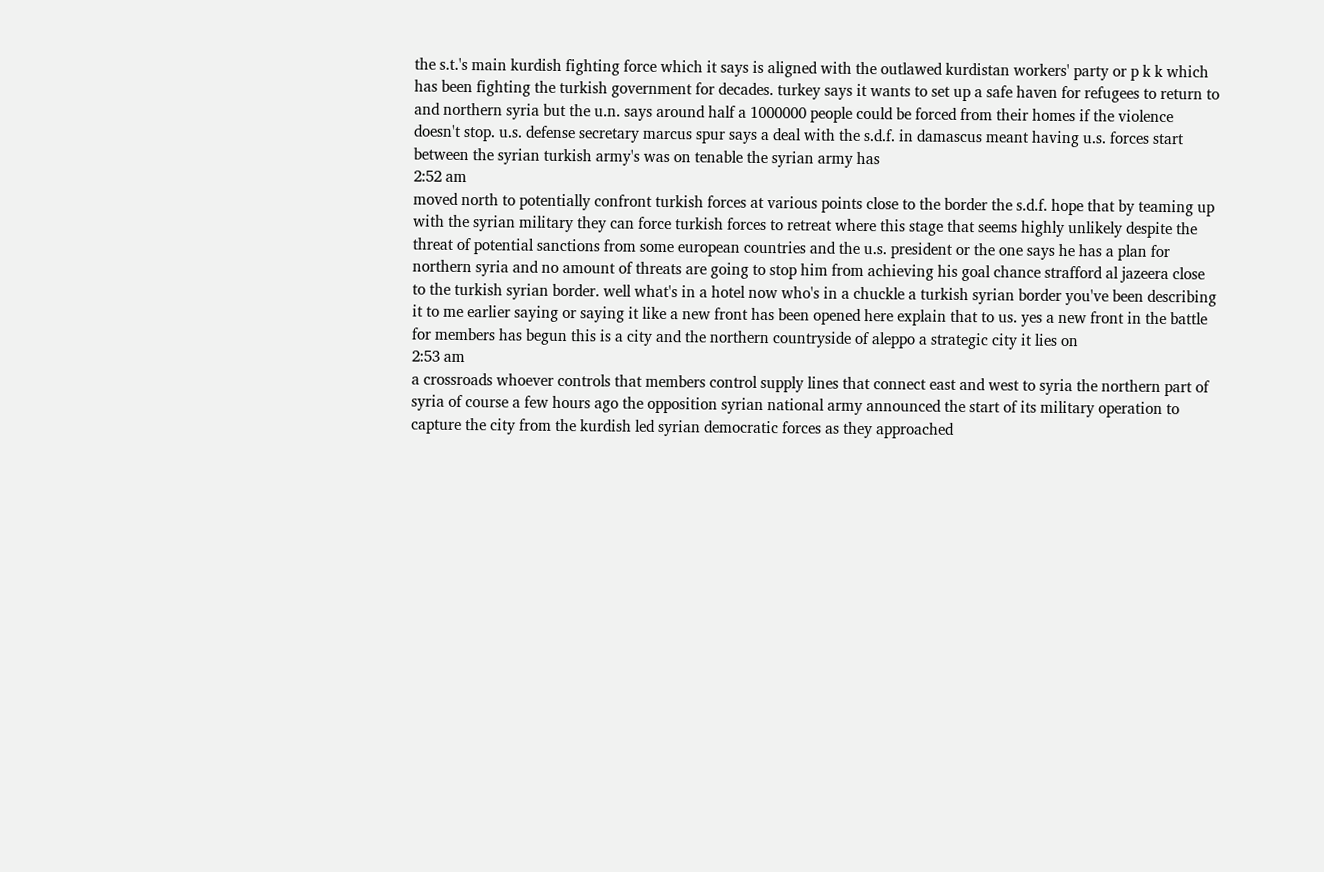the s.t.'s main kurdish fighting force which it says is aligned with the outlawed kurdistan workers' party or p k k which has been fighting the turkish government for decades. turkey says it wants to set up a safe haven for refugees to return to and northern syria but the u.n. says around half a 1000000 people could be forced from their homes if the violence doesn't stop. u.s. defense secretary marcus spur says a deal with the s.d.f. in damascus meant having u.s. forces start between the syrian turkish army's was on tenable the syrian army has
2:52 am
moved north to potentially confront turkish forces at various points close to the border the s.d.f. hope that by teaming up with the syrian military they can force turkish forces to retreat where this stage that seems highly unlikely despite the threat of potential sanctions from some european countries and the u.s. president or the one says he has a plan for northern syria and no amount of threats are going to stop him from achieving his goal chance strafford al jazeera close to the turkish syrian border. well what's in a hotel now who's in a chuckle a turkish syrian border you've been describing it to me earlier saying or saying it like a new front has been opened here explain that to us. yes a new front in the battle for members has begun this is a city and the northern countryside of aleppo a strategic city it lies on
2:53 am
a crossroads whoever controls that members control supply lines that connect east and west to syria the northern part of syria of course a few hours ago the opposition syrian national army announced the start of its military operation to capture the city from the kurdish led syrian democratic forces as they approached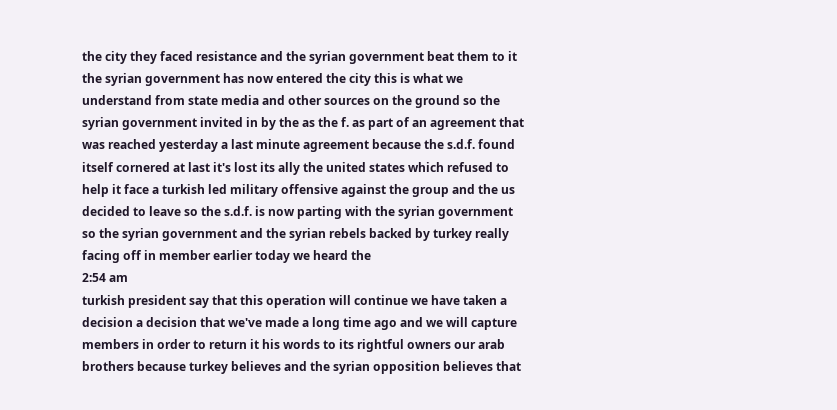the city they faced resistance and the syrian government beat them to it the syrian government has now entered the city this is what we understand from state media and other sources on the ground so the syrian government invited in by the as the f. as part of an agreement that was reached yesterday a last minute agreement because the s.d.f. found itself cornered at last it's lost its ally the united states which refused to help it face a turkish led military offensive against the group and the us decided to leave so the s.d.f. is now parting with the syrian government so the syrian government and the syrian rebels backed by turkey really facing off in member earlier today we heard the
2:54 am
turkish president say that this operation will continue we have taken a decision a decision that we've made a long time ago and we will capture members in order to return it his words to its rightful owners our arab brothers because turkey believes and the syrian opposition believes that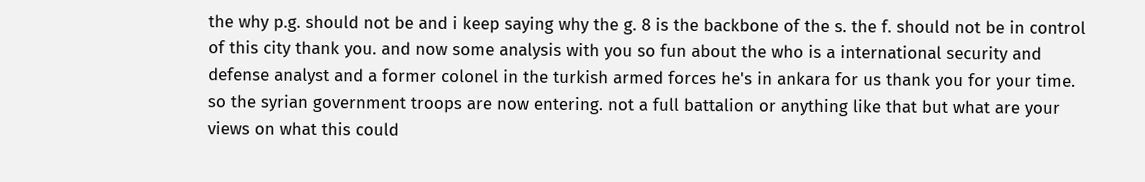the why p.g. should not be and i keep saying why the g. 8 is the backbone of the s. the f. should not be in control of this city thank you. and now some analysis with you so fun about the who is a international security and defense analyst and a former colonel in the turkish armed forces he's in ankara for us thank you for your time. so the syrian government troops are now entering. not a full battalion or anything like that but what are your views on what this could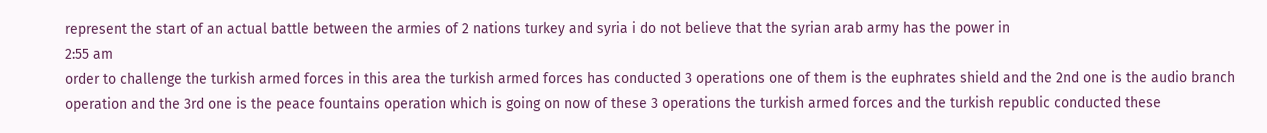represent the start of an actual battle between the armies of 2 nations turkey and syria i do not believe that the syrian arab army has the power in
2:55 am
order to challenge the turkish armed forces in this area the turkish armed forces has conducted 3 operations one of them is the euphrates shield and the 2nd one is the audio branch operation and the 3rd one is the peace fountains operation which is going on now of these 3 operations the turkish armed forces and the turkish republic conducted these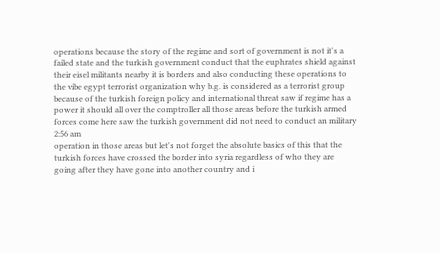operations because the story of the regime and sort of government is not it's a failed state and the turkish government conduct that the euphrates shield against their eisel militants nearby it is borders and also conducting these operations to the vibe egypt terrorist organization why b.g. is considered as a terrorist group because of the turkish foreign policy and international threat saw if regime has a power it should all over the comptroller all those areas before the turkish armed forces come here saw the turkish government did not need to conduct an military
2:56 am
operation in those areas but let's not forget the absolute basics of this that the turkish forces have crossed the border into syria regardless of who they are going after they have gone into another country and i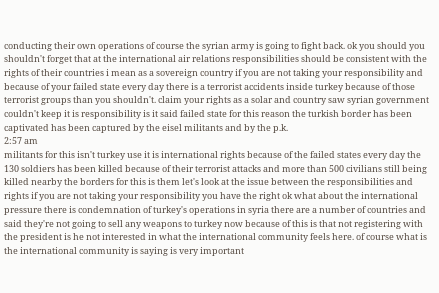conducting their own operations of course the syrian army is going to fight back. ok you should you shouldn't forget that at the international air relations responsibilities should be consistent with the rights of their countries i mean as a sovereign country if you are not taking your responsibility and because of your failed state every day there is a terrorist accidents inside turkey because of those terrorist groups than you shouldn't. claim your rights as a solar and country saw syrian government couldn't keep it is responsibility is it said failed state for this reason the turkish border has been captivated has been captured by the eisel militants and by the p.k.
2:57 am
militants for this isn't turkey use it is international rights because of the failed states every day the 130 soldiers has been killed because of their terrorist attacks and more than 500 civilians still being killed nearby the borders for this is them let's look at the issue between the responsibilities and rights if you are not taking your responsibility you have the right ok what about the international pressure there is condemnation of turkey's operations in syria there are a number of countries and said they're not going to sell any weapons to turkey now because of this is that not registering with the president is he not interested in what the international community feels here. of course what is the international community is saying is very important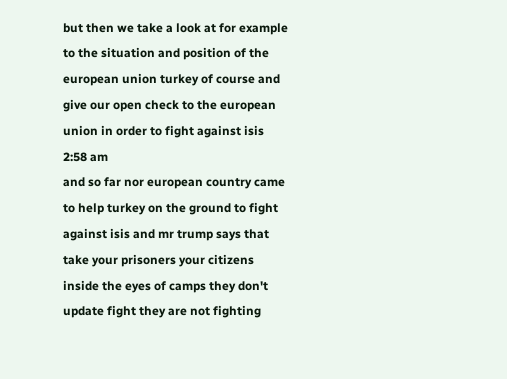but then we take a look at for example to the situation and position of the european union turkey of course and give our open check to the european union in order to fight against isis
2:58 am
and so far nor european country came to help turkey on the ground to fight against isis and mr trump says that take your prisoners your citizens inside the eyes of camps they don't update fight they are not fighting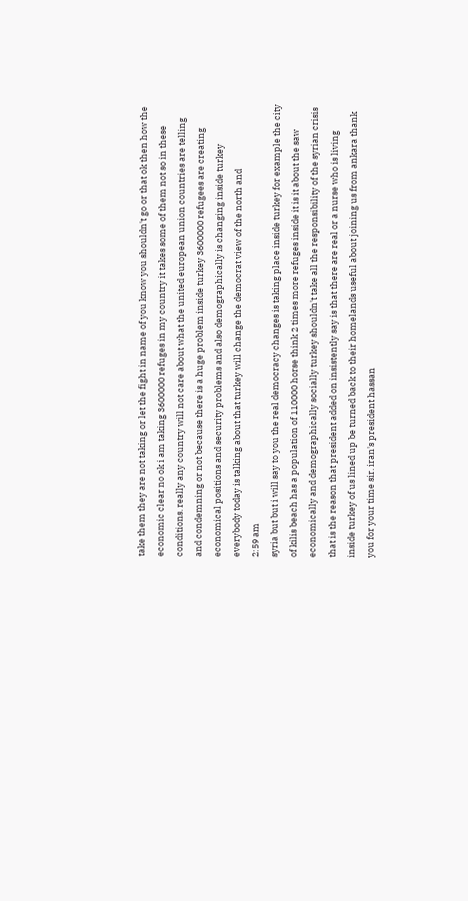take them they are not taking or let the fight in name of you know you shouldn't go or that ok then how the economic clear no ok i am taking 3600000 refuges in my country it takes some of them not so in these conditions. really any country will not care about what the united european union countries are telling and condemning or not because there is a huge problem inside turkey 3600000 refugees are creating economical positions and security problems and also demographically is changing inside turkey everybody today is talking about that turkey will change the democrat view of the north and
2:59 am
syria but but i will say to you the real democracy changes is taking place inside turkey for example the city of kilis beach has a population of 110000 horse think 2 times more refuges inside it is it about the saw economically and demographically socially turkey shouldn't take all the responsibility of the syrian crisis that is the reason that president added on insistently say is that there are real or a nurse who is living inside turkey of us lined up be turned back to their homelands useful about joining us from ankara thank you for your time sir. iran's president hassan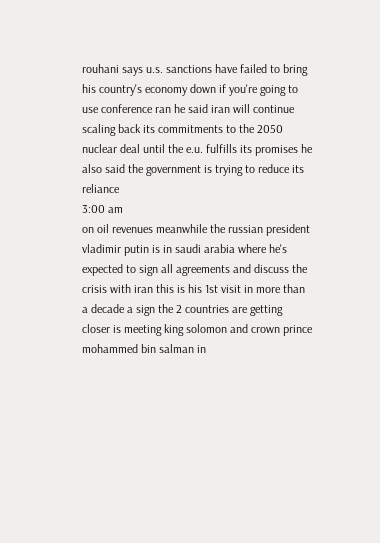rouhani says u.s. sanctions have failed to bring his country's economy down if you're going to use conference ran he said iran will continue scaling back its commitments to the 2050 nuclear deal until the e.u. fulfills its promises he also said the government is trying to reduce its reliance
3:00 am
on oil revenues meanwhile the russian president vladimir putin is in saudi arabia where he's expected to sign all agreements and discuss the crisis with iran this is his 1st visit in more than a decade a sign the 2 countries are getting closer is meeting king solomon and crown prince mohammed bin salman in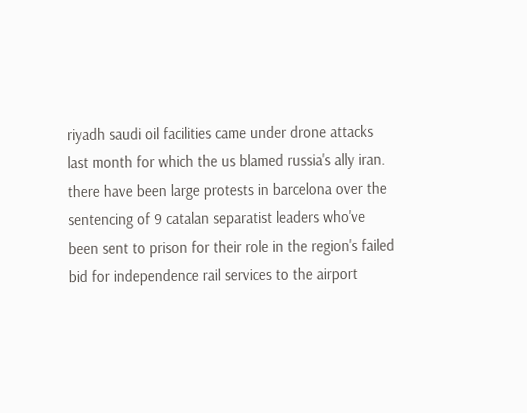riyadh saudi oil facilities came under drone attacks last month for which the us blamed russia's ally iran. there have been large protests in barcelona over the sentencing of 9 catalan separatist leaders who've been sent to prison for their role in the region's failed bid for independence rail services to the airport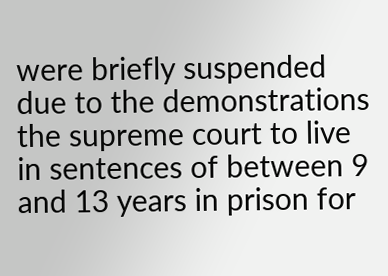were briefly suspended due to the demonstrations the supreme court to live in sentences of between 9 and 13 years in prison for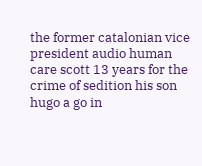the former catalonian vice president audio human care scott 13 years for the crime of sedition his son hugo a go in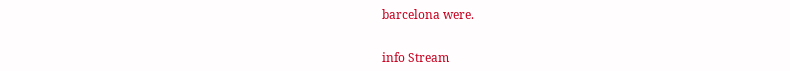barcelona were.


info Stream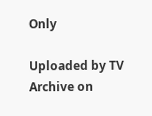Only

Uploaded by TV Archive on